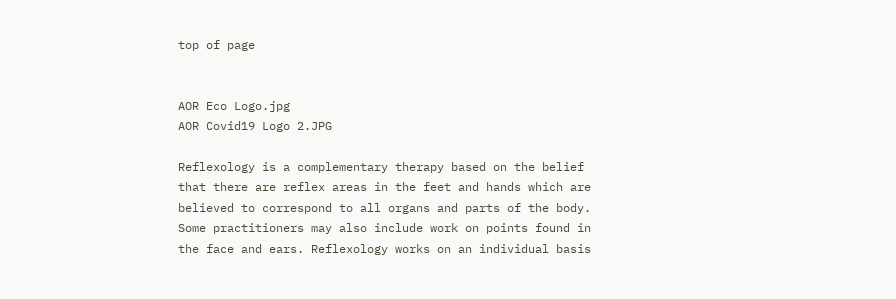top of page


AOR Eco Logo.jpg
AOR Covid19 Logo 2.JPG

Reflexology is a complementary therapy based on the belief that there are reflex areas in the feet and hands which are believed to correspond to all organs and parts of the body. Some practitioners may also include work on points found in the face and ears. Reflexology works on an individual basis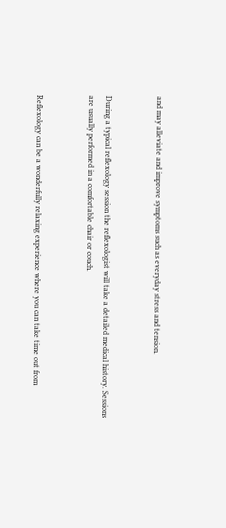and may alleviate and improve symptoms such as everyday stress and tension.


During a typical reflexology session the reflexologist will take a detailed medical history. Sessions are usually performed in a comfortable chair or couch.


Reflexology can be a wonderfully relaxing experience where you can take time out from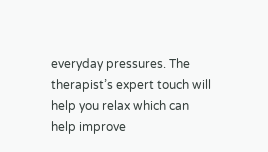everyday pressures. The therapist’s expert touch will help you relax which can help improve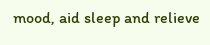mood, aid sleep and relieve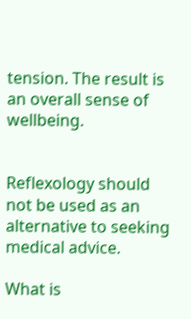tension. The result is an overall sense of wellbeing.


Reflexology should not be used as an alternative to seeking medical advice.

What is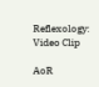Reflexology:        Video Clip

AoR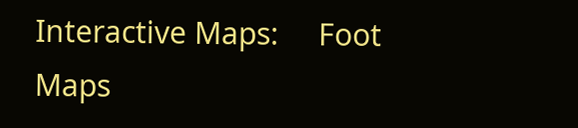Interactive Maps:     Foot Maps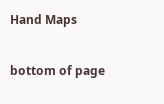Hand Maps

bottom of page